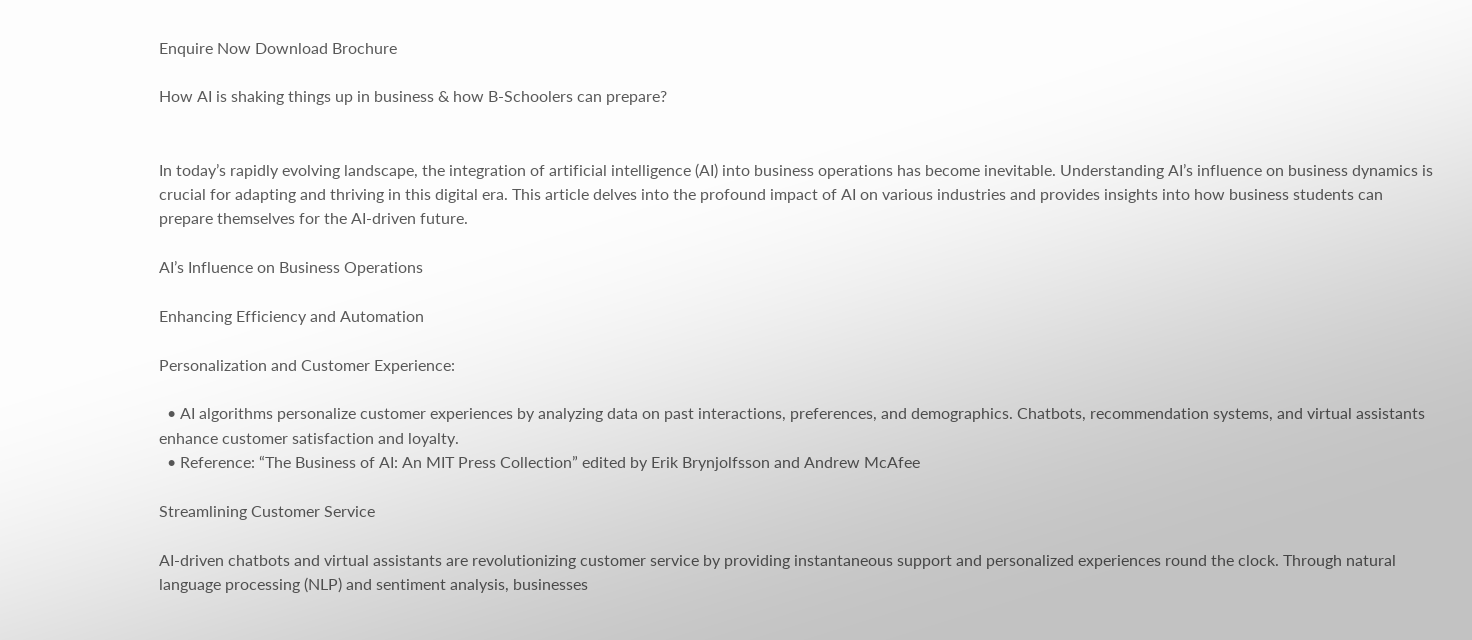Enquire Now Download Brochure

How AI is shaking things up in business & how B-Schoolers can prepare?


In today’s rapidly evolving landscape, the integration of artificial intelligence (AI) into business operations has become inevitable. Understanding AI’s influence on business dynamics is crucial for adapting and thriving in this digital era. This article delves into the profound impact of AI on various industries and provides insights into how business students can prepare themselves for the AI-driven future.

AI’s Influence on Business Operations

Enhancing Efficiency and Automation

Personalization and Customer Experience:

  • AI algorithms personalize customer experiences by analyzing data on past interactions, preferences, and demographics. Chatbots, recommendation systems, and virtual assistants enhance customer satisfaction and loyalty.
  • Reference: “The Business of AI: An MIT Press Collection” edited by Erik Brynjolfsson and Andrew McAfee

Streamlining Customer Service

AI-driven chatbots and virtual assistants are revolutionizing customer service by providing instantaneous support and personalized experiences round the clock. Through natural language processing (NLP) and sentiment analysis, businesses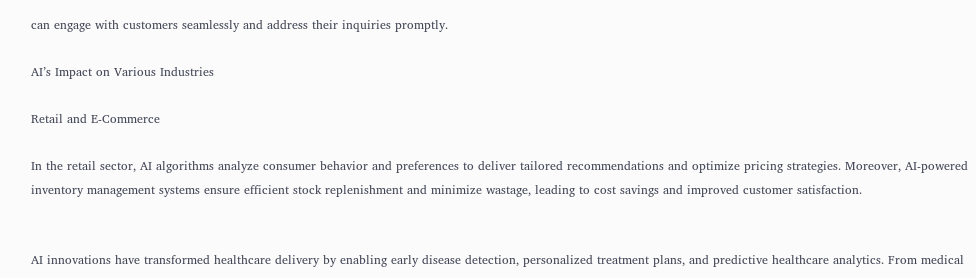can engage with customers seamlessly and address their inquiries promptly.

AI’s Impact on Various Industries

Retail and E-Commerce

In the retail sector, AI algorithms analyze consumer behavior and preferences to deliver tailored recommendations and optimize pricing strategies. Moreover, AI-powered inventory management systems ensure efficient stock replenishment and minimize wastage, leading to cost savings and improved customer satisfaction.


AI innovations have transformed healthcare delivery by enabling early disease detection, personalized treatment plans, and predictive healthcare analytics. From medical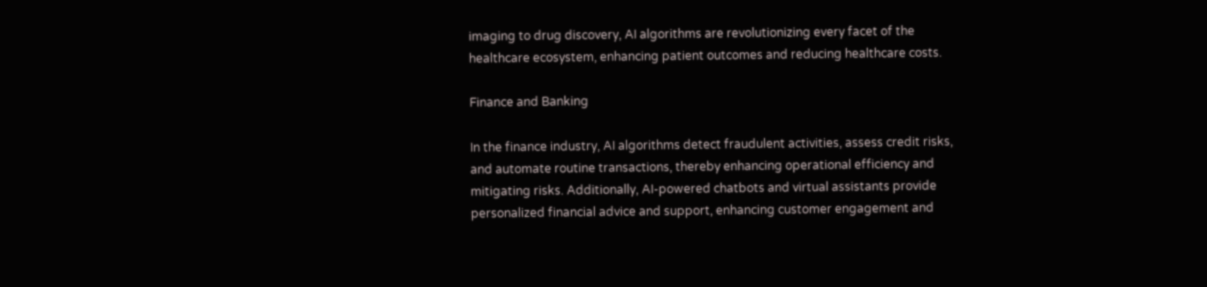imaging to drug discovery, AI algorithms are revolutionizing every facet of the healthcare ecosystem, enhancing patient outcomes and reducing healthcare costs.

Finance and Banking

In the finance industry, AI algorithms detect fraudulent activities, assess credit risks, and automate routine transactions, thereby enhancing operational efficiency and mitigating risks. Additionally, AI-powered chatbots and virtual assistants provide personalized financial advice and support, enhancing customer engagement and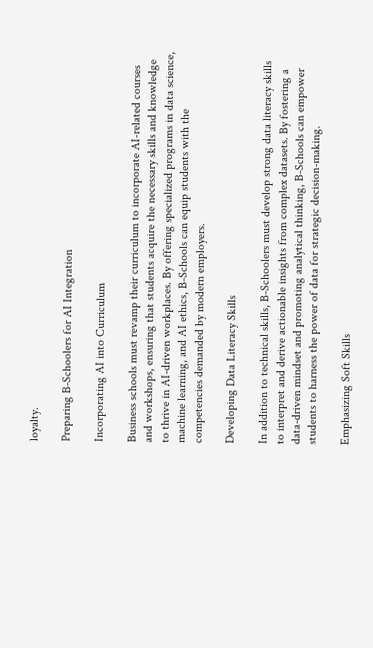loyalty.

Preparing B-Schoolers for AI Integration

Incorporating AI into Curriculum

Business schools must revamp their curriculum to incorporate AI-related courses and workshops, ensuring that students acquire the necessary skills and knowledge to thrive in AI-driven workplaces. By offering specialized programs in data science, machine learning, and AI ethics, B-Schools can equip students with the competencies demanded by modern employers.

Developing Data Literacy Skills

In addition to technical skills, B-Schoolers must develop strong data literacy skills to interpret and derive actionable insights from complex datasets. By fostering a data-driven mindset and promoting analytical thinking, B-Schools can empower students to harness the power of data for strategic decision-making.

Emphasizing Soft Skills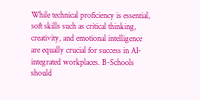While technical proficiency is essential, soft skills such as critical thinking, creativity, and emotional intelligence are equally crucial for success in AI-integrated workplaces. B-Schools should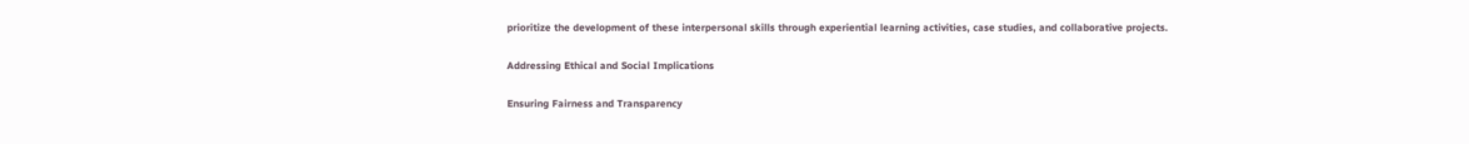prioritize the development of these interpersonal skills through experiential learning activities, case studies, and collaborative projects.

Addressing Ethical and Social Implications

Ensuring Fairness and Transparency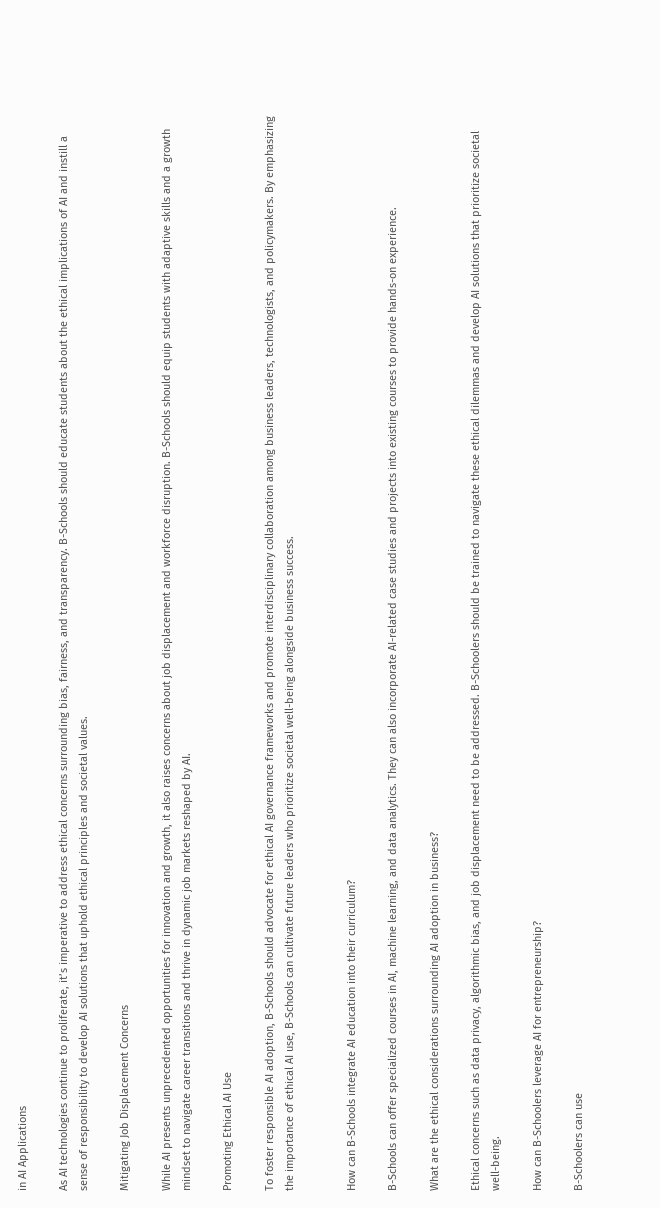in AI Applications

As AI technologies continue to proliferate, it’s imperative to address ethical concerns surrounding bias, fairness, and transparency. B-Schools should educate students about the ethical implications of AI and instill a sense of responsibility to develop AI solutions that uphold ethical principles and societal values.

Mitigating Job Displacement Concerns

While AI presents unprecedented opportunities for innovation and growth, it also raises concerns about job displacement and workforce disruption. B-Schools should equip students with adaptive skills and a growth mindset to navigate career transitions and thrive in dynamic job markets reshaped by AI.

Promoting Ethical AI Use

To foster responsible AI adoption, B-Schools should advocate for ethical AI governance frameworks and promote interdisciplinary collaboration among business leaders, technologists, and policymakers. By emphasizing the importance of ethical AI use, B-Schools can cultivate future leaders who prioritize societal well-being alongside business success.


How can B-Schools integrate AI education into their curriculum?

B-Schools can offer specialized courses in AI, machine learning, and data analytics. They can also incorporate AI-related case studies and projects into existing courses to provide hands-on experience.

What are the ethical considerations surrounding AI adoption in business?

Ethical concerns such as data privacy, algorithmic bias, and job displacement need to be addressed. B-Schoolers should be trained to navigate these ethical dilemmas and develop AI solutions that prioritize societal well-being.

How can B-Schoolers leverage AI for entrepreneurship?

B-Schoolers can use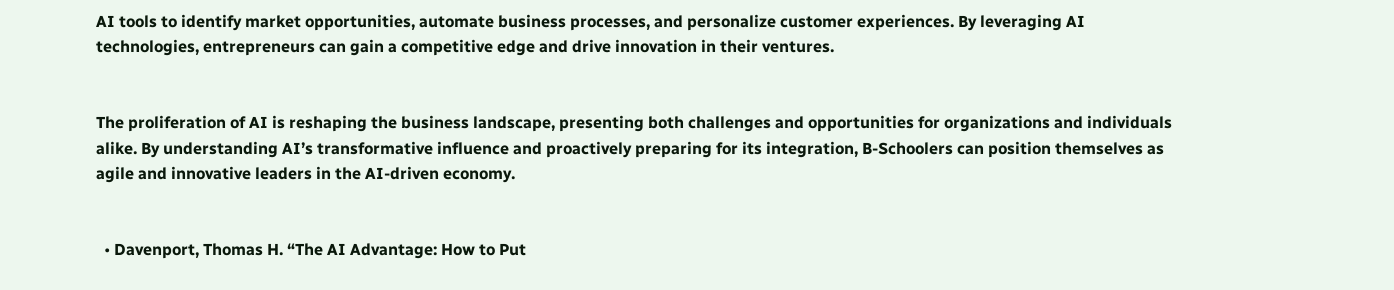AI tools to identify market opportunities, automate business processes, and personalize customer experiences. By leveraging AI technologies, entrepreneurs can gain a competitive edge and drive innovation in their ventures.


The proliferation of AI is reshaping the business landscape, presenting both challenges and opportunities for organizations and individuals alike. By understanding AI’s transformative influence and proactively preparing for its integration, B-Schoolers can position themselves as agile and innovative leaders in the AI-driven economy.


  • Davenport, Thomas H. “The AI Advantage: How to Put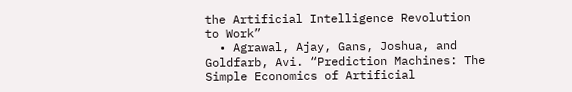the Artificial Intelligence Revolution to Work”
  • Agrawal, Ajay, Gans, Joshua, and Goldfarb, Avi. “Prediction Machines: The Simple Economics of Artificial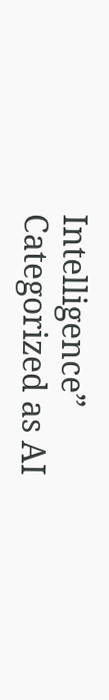Intelligence”
Categorized as AI